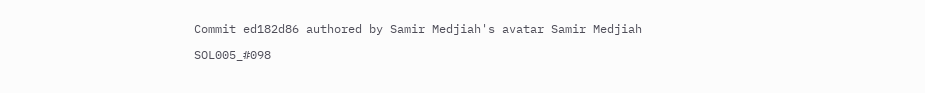Commit ed182d86 authored by Samir Medjiah's avatar Samir Medjiah

SOL005_#098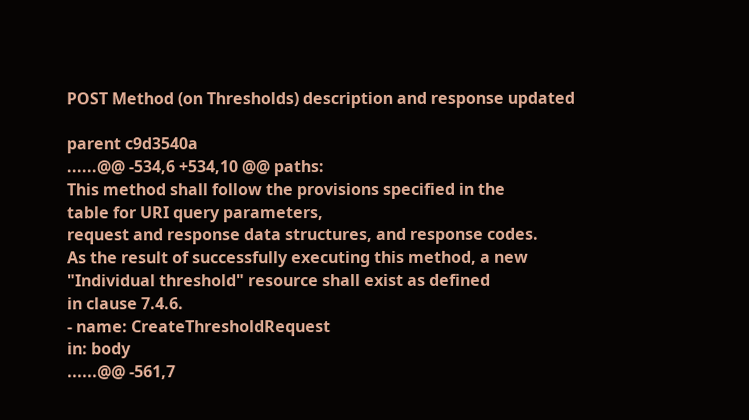POST Method (on Thresholds) description and response updated

parent c9d3540a
......@@ -534,6 +534,10 @@ paths:
This method shall follow the provisions specified in the
table for URI query parameters,
request and response data structures, and response codes.
As the result of successfully executing this method, a new
"Individual threshold" resource shall exist as defined
in clause 7.4.6.
- name: CreateThresholdRequest
in: body
......@@ -561,7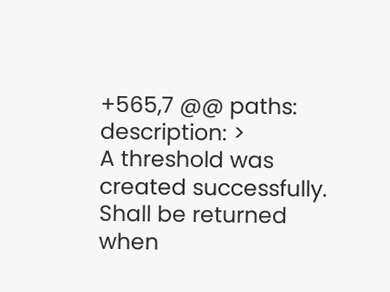+565,7 @@ paths:
description: >
A threshold was created successfully.
Shall be returned when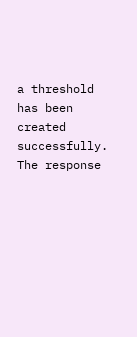a threshold has been created successfully.
The response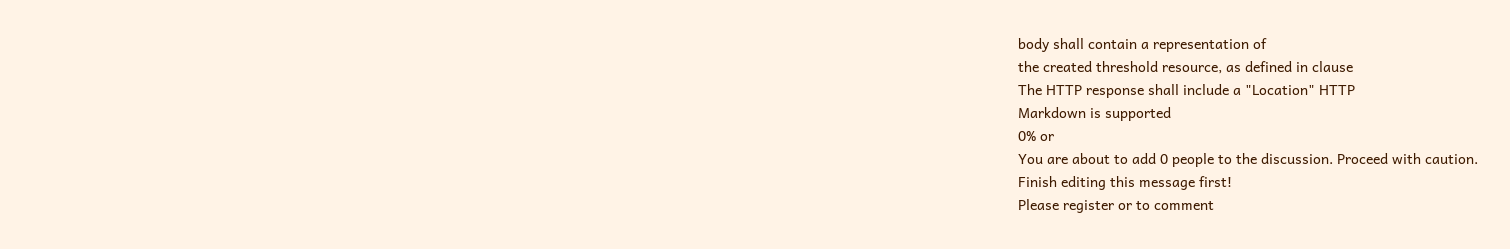body shall contain a representation of
the created threshold resource, as defined in clause
The HTTP response shall include a "Location" HTTP
Markdown is supported
0% or
You are about to add 0 people to the discussion. Proceed with caution.
Finish editing this message first!
Please register or to comment